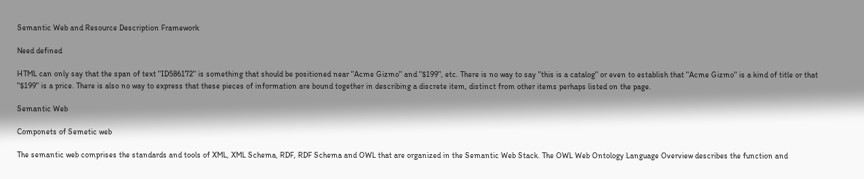Semantic Web and Resource Description Framework

Need defined

HTML can only say that the span of text "ID586172" is something that should be positioned near "Acme Gizmo" and "$199", etc. There is no way to say "this is a catalog" or even to establish that "Acme Gizmo" is a kind of title or that "$199" is a price. There is also no way to express that these pieces of information are bound together in describing a discrete item, distinct from other items perhaps listed on the page.

Semantic Web

Componets of Semetic web

The semantic web comprises the standards and tools of XML, XML Schema, RDF, RDF Schema and OWL that are organized in the Semantic Web Stack. The OWL Web Ontology Language Overview describes the function and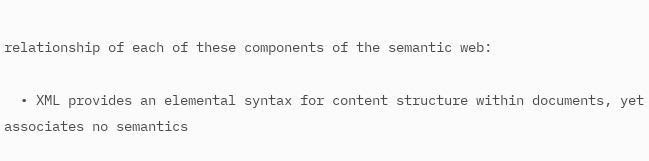relationship of each of these components of the semantic web:

  • XML provides an elemental syntax for content structure within documents, yet associates no semantics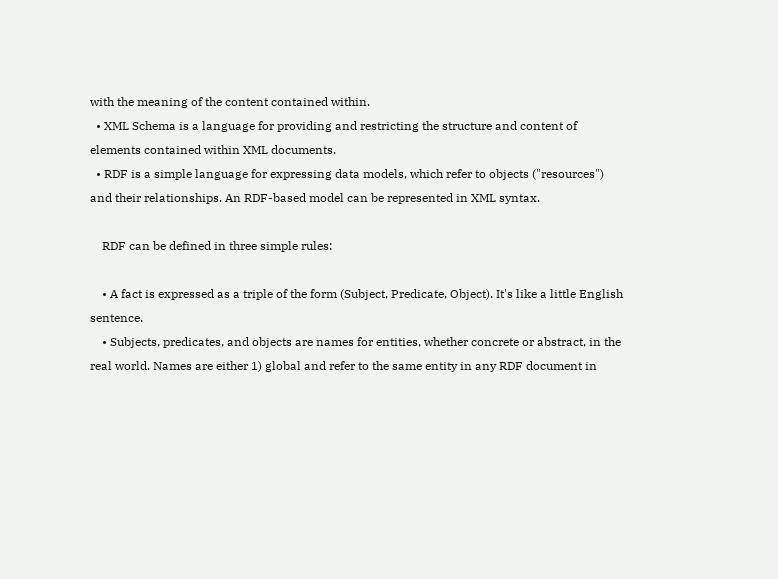with the meaning of the content contained within.
  • XML Schema is a language for providing and restricting the structure and content of elements contained within XML documents.
  • RDF is a simple language for expressing data models, which refer to objects ("resources") and their relationships. An RDF-based model can be represented in XML syntax.

    RDF can be defined in three simple rules:

    • A fact is expressed as a triple of the form (Subject, Predicate, Object). It's like a little English sentence.
    • Subjects, predicates, and objects are names for entities, whether concrete or abstract, in the real world. Names are either 1) global and refer to the same entity in any RDF document in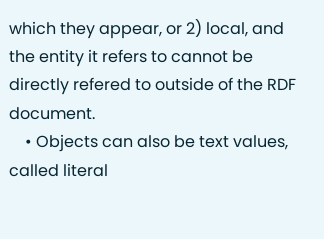which they appear, or 2) local, and the entity it refers to cannot be directly refered to outside of the RDF document.
    • Objects can also be text values, called literal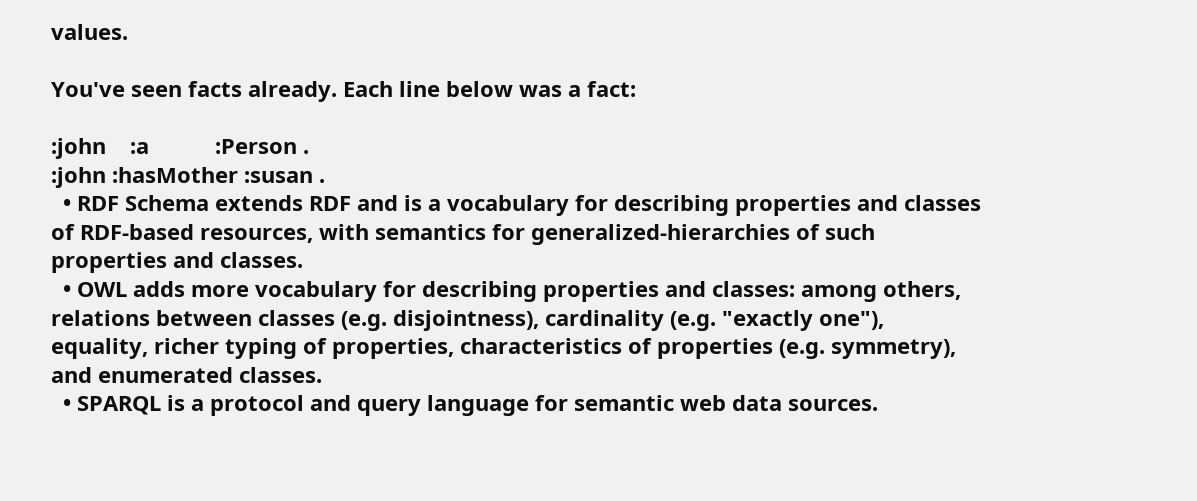values.

You've seen facts already. Each line below was a fact:

:john    :a           :Person .
:john :hasMother :susan .
  • RDF Schema extends RDF and is a vocabulary for describing properties and classes of RDF-based resources, with semantics for generalized-hierarchies of such properties and classes.
  • OWL adds more vocabulary for describing properties and classes: among others, relations between classes (e.g. disjointness), cardinality (e.g. "exactly one"), equality, richer typing of properties, characteristics of properties (e.g. symmetry), and enumerated classes.
  • SPARQL is a protocol and query language for semantic web data sources.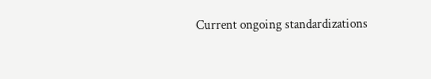Current ongoing standardizations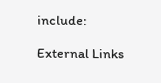include:

External Links